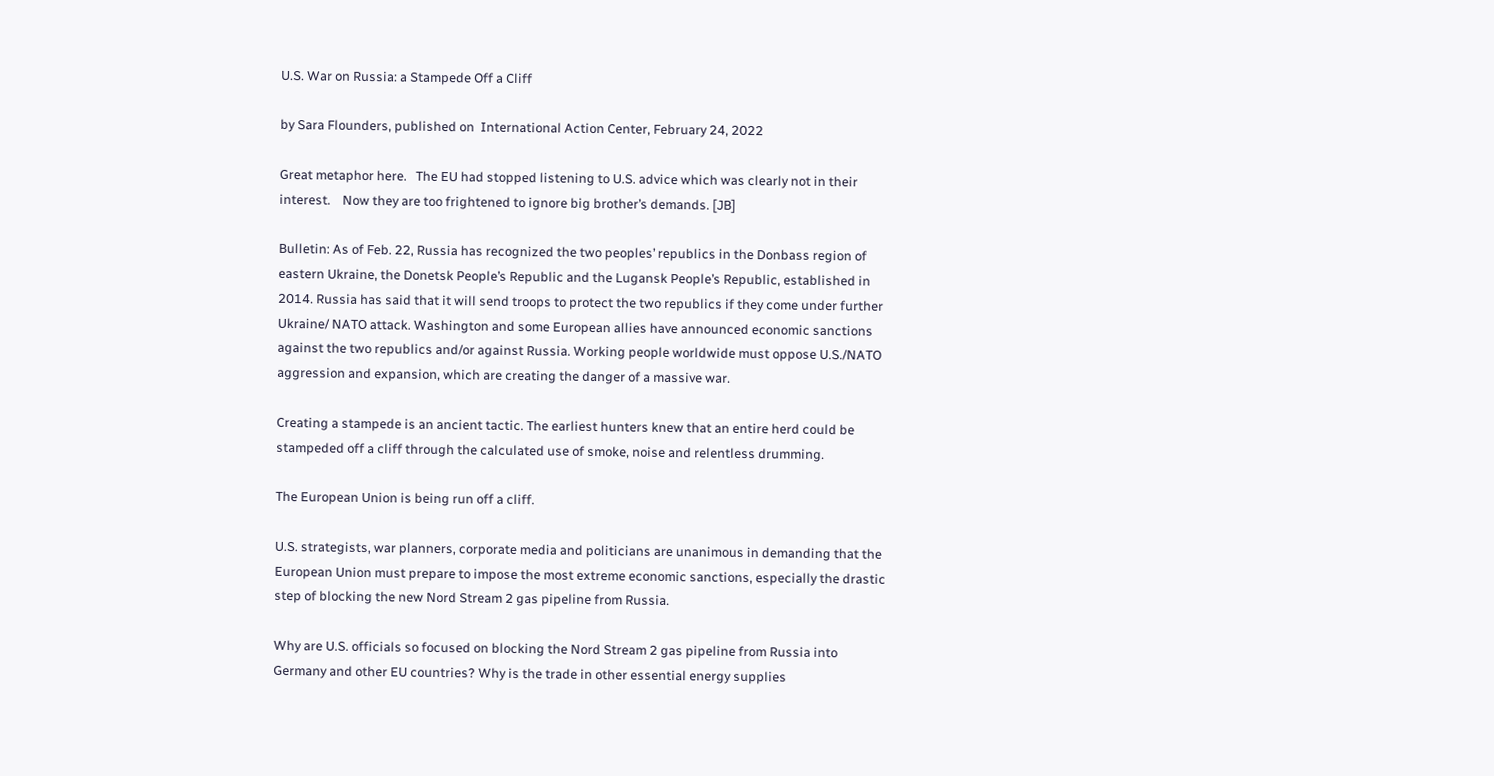U.S. War on Russia: a Stampede Off a Cliff

by Sara Flounders, published on  International Action Center, February 24, 2022

Great metaphor here.   The EU had stopped listening to U.S. advice which was clearly not in their  interest.    Now they are too frightened to ignore big brother’s demands. [JB]

Bulletin: As of Feb. 22, Russia has recognized the two peoples’ republics in the Donbass region of eastern Ukraine, the Donetsk People’s Republic and the Lugansk People’s Republic, established in 2014. Russia has said that it will send troops to protect the two republics if they come under further Ukraine/ NATO attack. Washington and some European allies have announced economic sanctions against the two republics and/or against Russia. Working people worldwide must oppose U.S./NATO aggression and expansion, which are creating the danger of a massive war.

Creating a stampede is an ancient tactic. The earliest hunters knew that an entire herd could be stampeded off a cliff through the calculated use of smoke, noise and relentless drumming.

The European Union is being run off a cliff.

U.S. strategists, war planners, corporate media and politicians are unanimous in demanding that the European Union must prepare to impose the most extreme economic sanctions, especially the drastic step of blocking the new Nord Stream 2 gas pipeline from Russia.

Why are U.S. officials so focused on blocking the Nord Stream 2 gas pipeline from Russia into Germany and other EU countries? Why is the trade in other essential energy supplies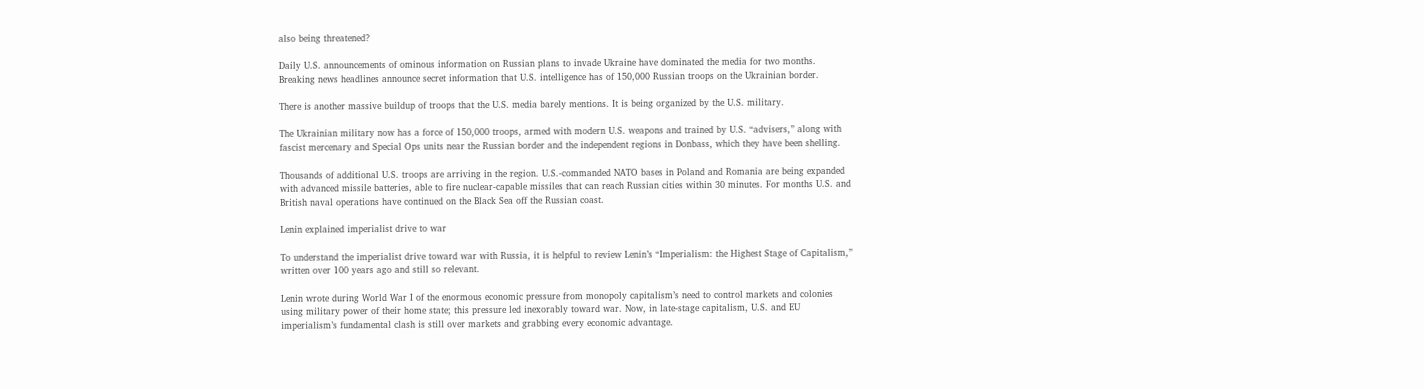also being threatened?

Daily U.S. announcements of ominous information on Russian plans to invade Ukraine have dominated the media for two months. Breaking news headlines announce secret information that U.S. intelligence has of 150,000 Russian troops on the Ukrainian border.

There is another massive buildup of troops that the U.S. media barely mentions. It is being organized by the U.S. military.

The Ukrainian military now has a force of 150,000 troops, armed with modern U.S. weapons and trained by U.S. “advisers,” along with fascist mercenary and Special Ops units near the Russian border and the independent regions in Donbass, which they have been shelling.

Thousands of additional U.S. troops are arriving in the region. U.S.-commanded NATO bases in Poland and Romania are being expanded with advanced missile batteries, able to fire nuclear-capable missiles that can reach Russian cities within 30 minutes. For months U.S. and British naval operations have continued on the Black Sea off the Russian coast.

Lenin explained imperialist drive to war

To understand the imperialist drive toward war with Russia, it is helpful to review Lenin’s “Imperialism: the Highest Stage of Capitalism,” written over 100 years ago and still so relevant.

Lenin wrote during World War I of the enormous economic pressure from monopoly capitalism’s need to control markets and colonies using military power of their home state; this pressure led inexorably toward war. Now, in late-stage capitalism, U.S. and EU imperialism’s fundamental clash is still over markets and grabbing every economic advantage.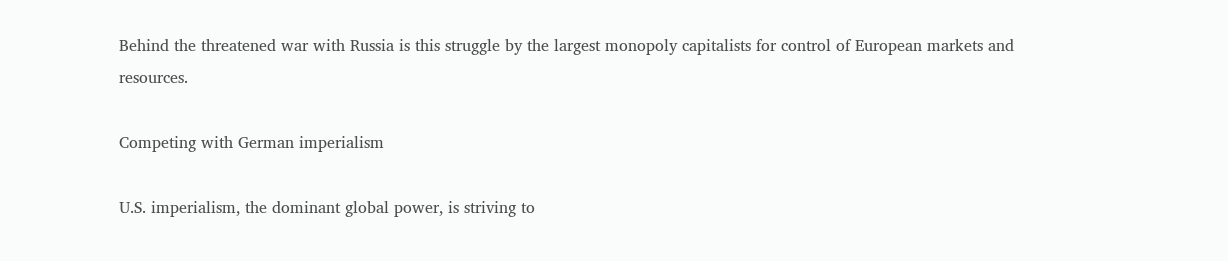Behind the threatened war with Russia is this struggle by the largest monopoly capitalists for control of European markets and resources.

Competing with German imperialism

U.S. imperialism, the dominant global power, is striving to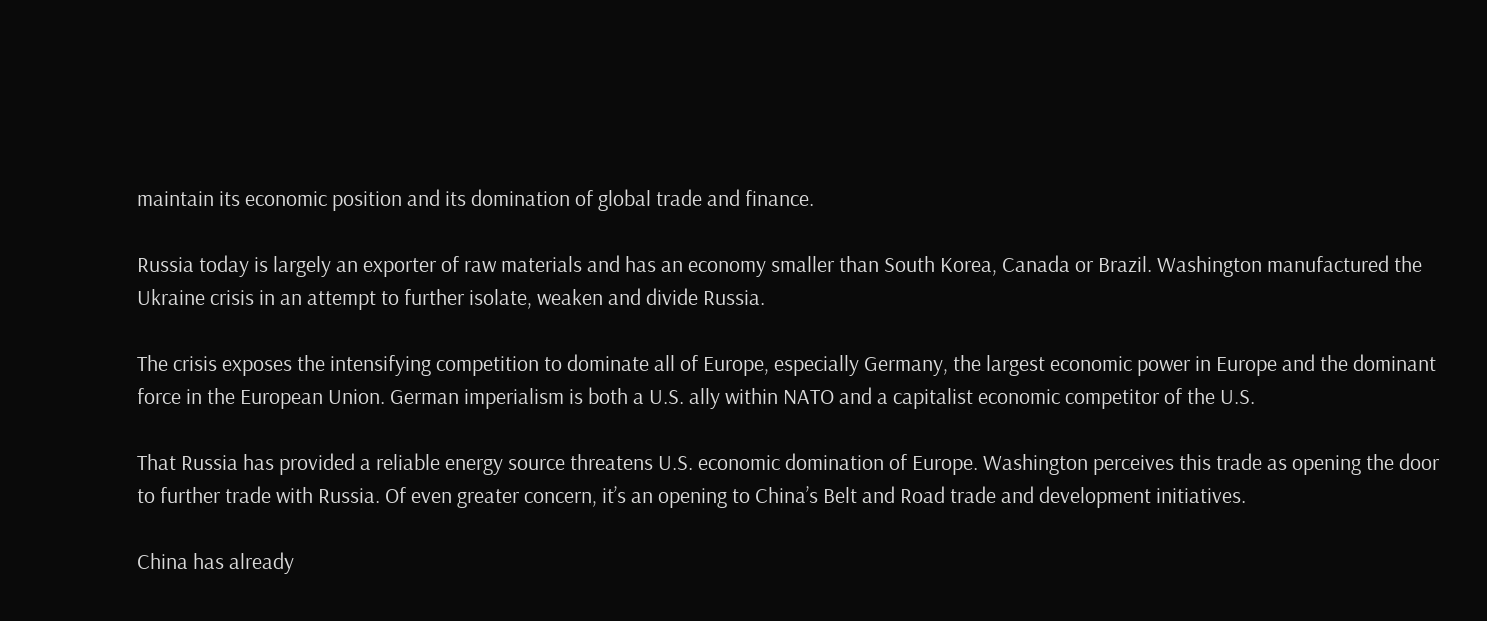maintain its economic position and its domination of global trade and finance.

Russia today is largely an exporter of raw materials and has an economy smaller than South Korea, Canada or Brazil. Washington manufactured the Ukraine crisis in an attempt to further isolate, weaken and divide Russia.

The crisis exposes the intensifying competition to dominate all of Europe, especially Germany, the largest economic power in Europe and the dominant force in the European Union. German imperialism is both a U.S. ally within NATO and a capitalist economic competitor of the U.S.

That Russia has provided a reliable energy source threatens U.S. economic domination of Europe. Washington perceives this trade as opening the door to further trade with Russia. Of even greater concern, it’s an opening to China’s Belt and Road trade and development initiatives.

China has already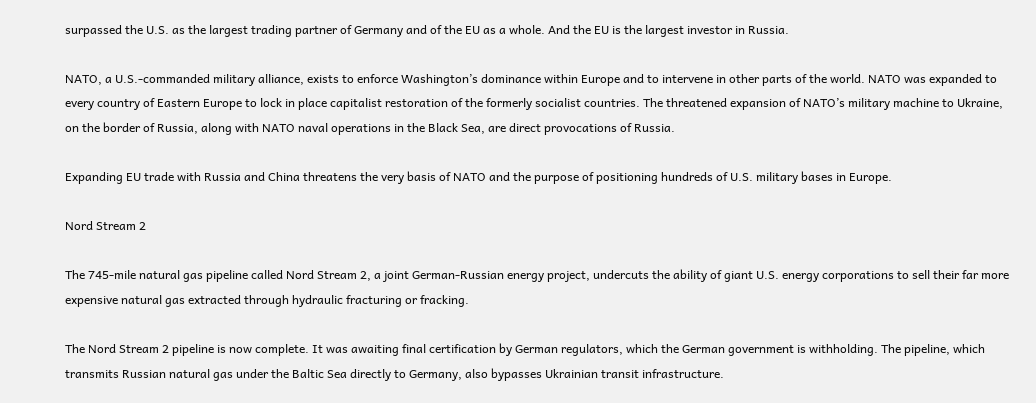surpassed the U.S. as the largest trading partner of Germany and of the EU as a whole. And the EU is the largest investor in Russia.

NATO, a U.S.-commanded military alliance, exists to enforce Washington’s dominance within Europe and to intervene in other parts of the world. NATO was expanded to every country of Eastern Europe to lock in place capitalist restoration of the formerly socialist countries. The threatened expansion of NATO’s military machine to Ukraine, on the border of Russia, along with NATO naval operations in the Black Sea, are direct provocations of Russia.

Expanding EU trade with Russia and China threatens the very basis of NATO and the purpose of positioning hundreds of U.S. military bases in Europe.

Nord Stream 2

The 745-mile natural gas pipeline called Nord Stream 2, a joint German-Russian energy project, undercuts the ability of giant U.S. energy corporations to sell their far more expensive natural gas extracted through hydraulic fracturing or fracking.

The Nord Stream 2 pipeline is now complete. It was awaiting final certification by German regulators, which the German government is withholding. The pipeline, which transmits Russian natural gas under the Baltic Sea directly to Germany, also bypasses Ukrainian transit infrastructure.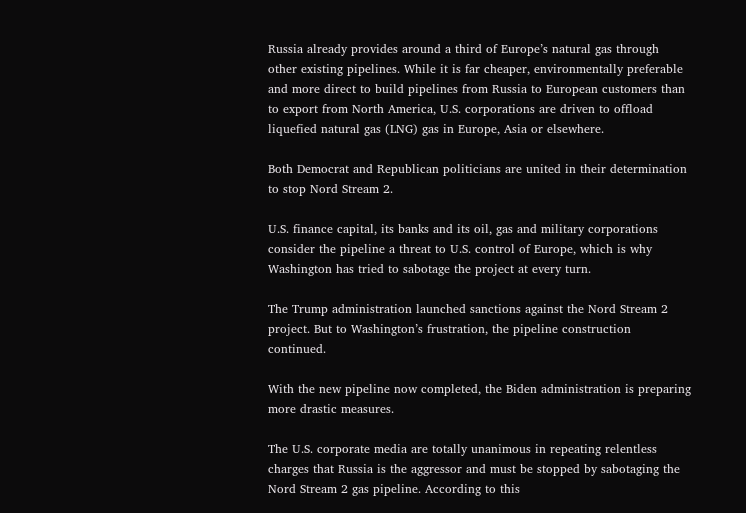Russia already provides around a third of Europe’s natural gas through other existing pipelines. While it is far cheaper, environmentally preferable and more direct to build pipelines from Russia to European customers than to export from North America, U.S. corporations are driven to offload liquefied natural gas (LNG) gas in Europe, Asia or elsewhere.

Both Democrat and Republican politicians are united in their determination to stop Nord Stream 2.

U.S. finance capital, its banks and its oil, gas and military corporations consider the pipeline a threat to U.S. control of Europe, which is why Washington has tried to sabotage the project at every turn.

The Trump administration launched sanctions against the Nord Stream 2 project. But to Washington’s frustration, the pipeline construction continued.

With the new pipeline now completed, the Biden administration is preparing more drastic measures.

The U.S. corporate media are totally unanimous in repeating relentless charges that Russia is the aggressor and must be stopped by sabotaging the Nord Stream 2 gas pipeline. According to this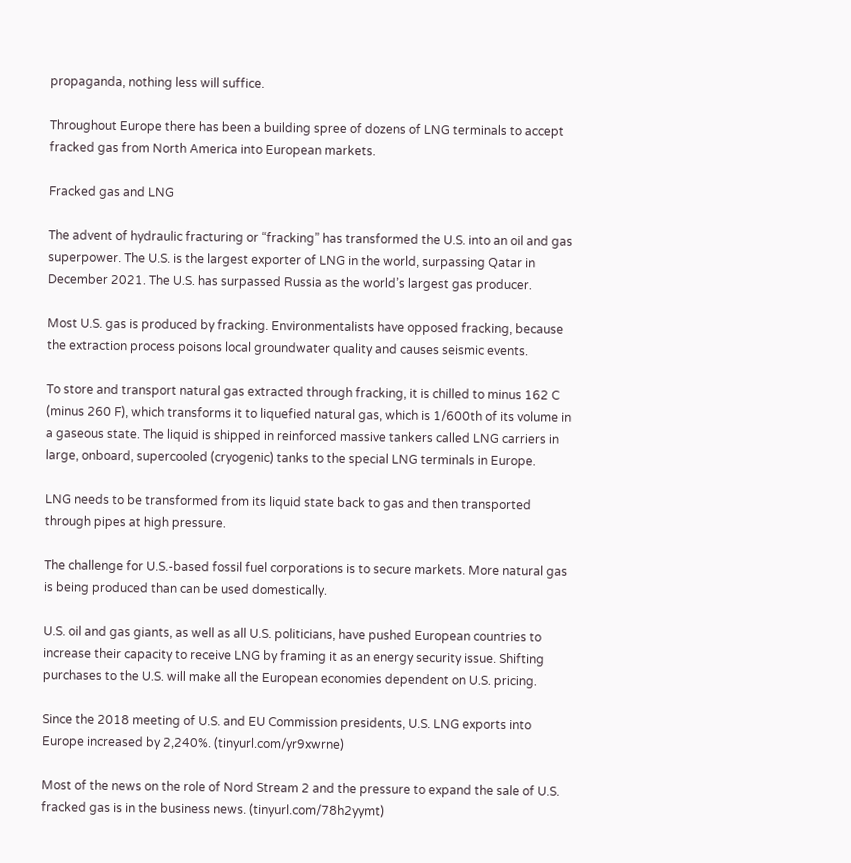propaganda, nothing less will suffice.

Throughout Europe there has been a building spree of dozens of LNG terminals to accept fracked gas from North America into European markets.

Fracked gas and LNG

The advent of hydraulic fracturing or “fracking” has transformed the U.S. into an oil and gas superpower. The U.S. is the largest exporter of LNG in the world, surpassing Qatar in December 2021. The U.S. has surpassed Russia as the world’s largest gas producer.

Most U.S. gas is produced by fracking. Environmentalists have opposed fracking, because the extraction process poisons local groundwater quality and causes seismic events.

To store and transport natural gas extracted through fracking, it is chilled to minus 162 C (minus 260 F), which transforms it to liquefied natural gas, which is 1/600th of its volume in a gaseous state. The liquid is shipped in reinforced massive tankers called LNG carriers in large, onboard, supercooled (cryogenic) tanks to the special LNG terminals in Europe.

LNG needs to be transformed from its liquid state back to gas and then transported through pipes at high pressure.

The challenge for U.S.-based fossil fuel corporations is to secure markets. More natural gas is being produced than can be used domestically.

U.S. oil and gas giants, as well as all U.S. politicians, have pushed European countries to increase their capacity to receive LNG by framing it as an energy security issue. Shifting purchases to the U.S. will make all the European economies dependent on U.S. pricing.

Since the 2018 meeting of U.S. and EU Commission presidents, U.S. LNG exports into Europe increased by 2,240%. (tinyurl.com/yr9xwrne)

Most of the news on the role of Nord Stream 2 and the pressure to expand the sale of U.S. fracked gas is in the business news. (tinyurl.com/78h2yymt)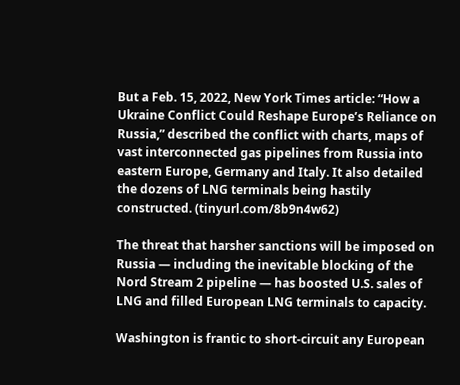But a Feb. 15, 2022, New York Times article: “How a Ukraine Conflict Could Reshape Europe’s Reliance on Russia,” described the conflict with charts, maps of vast interconnected gas pipelines from Russia into eastern Europe, Germany and Italy. It also detailed the dozens of LNG terminals being hastily constructed. (tinyurl.com/8b9n4w62)

The threat that harsher sanctions will be imposed on Russia — including the inevitable blocking of the Nord Stream 2 pipeline — has boosted U.S. sales of LNG and filled European LNG terminals to capacity.

Washington is frantic to short-circuit any European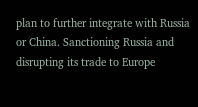plan to further integrate with Russia or China. Sanctioning Russia and disrupting its trade to Europe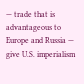— trade that is advantageous to Europe and Russia — give U.S. imperialism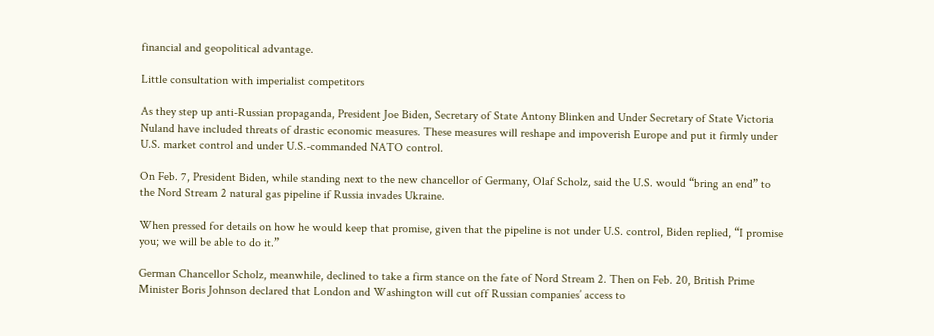financial and geopolitical advantage.

Little consultation with imperialist competitors

As they step up anti-Russian propaganda, President Joe Biden, Secretary of State Antony Blinken and Under Secretary of State Victoria Nuland have included threats of drastic economic measures. These measures will reshape and impoverish Europe and put it firmly under U.S. market control and under U.S.-commanded NATO control.

On Feb. 7, President Biden, while standing next to the new chancellor of Germany, Olaf Scholz, said the U.S. would “bring an end” to the Nord Stream 2 natural gas pipeline if Russia invades Ukraine.

When pressed for details on how he would keep that promise, given that the pipeline is not under U.S. control, Biden replied, “I promise you; we will be able to do it.”

German Chancellor Scholz, meanwhile, declined to take a firm stance on the fate of Nord Stream 2. Then on Feb. 20, British Prime Minister Boris Johnson declared that London and Washington will cut off Russian companies’ access to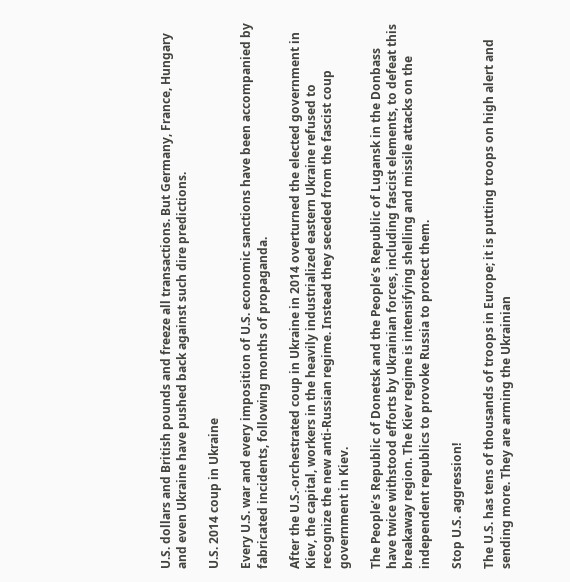U.S. dollars and British pounds and freeze all transactions. But Germany, France, Hungary and even Ukraine have pushed back against such dire predictions.

U.S. 2014 coup in Ukraine

Every U.S. war and every imposition of U.S. economic sanctions have been accompanied by fabricated incidents, following months of propaganda.

After the U.S.-orchestrated coup in Ukraine in 2014 overturned the elected government in Kiev, the capital, workers in the heavily industrialized eastern Ukraine refused to recognize the new anti-Russian regime. Instead they seceded from the fascist coup government in Kiev.

The People’s Republic of Donetsk and the People’s Republic of Lugansk in the Donbass have twice withstood efforts by Ukrainian forces, including fascist elements, to defeat this breakaway region. The Kiev regime is intensifying shelling and missile attacks on the independent republics to provoke Russia to protect them.

Stop U.S. aggression!

The U.S. has tens of thousands of troops in Europe; it is putting troops on high alert and sending more. They are arming the Ukrainian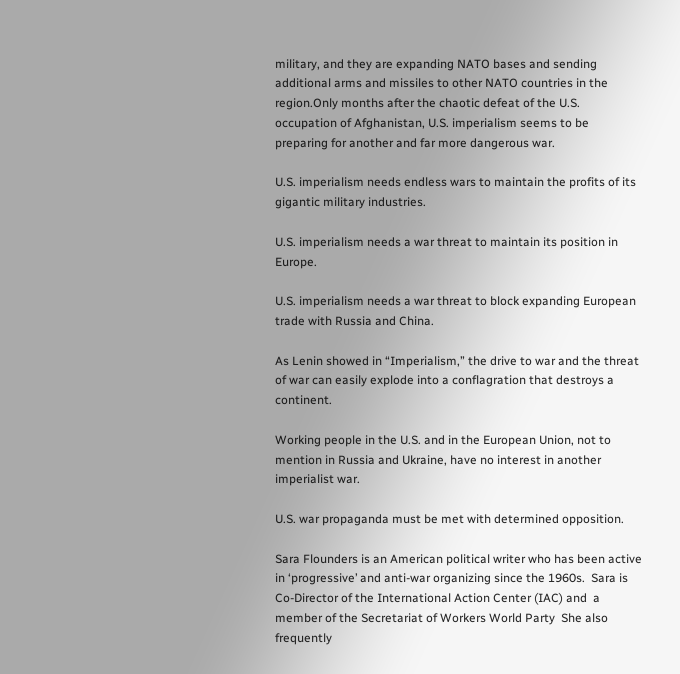military, and they are expanding NATO bases and sending additional arms and missiles to other NATO countries in the region.Only months after the chaotic defeat of the U.S. occupation of Afghanistan, U.S. imperialism seems to be preparing for another and far more dangerous war.

U.S. imperialism needs endless wars to maintain the profits of its gigantic military industries.

U.S. imperialism needs a war threat to maintain its position in Europe.

U.S. imperialism needs a war threat to block expanding European trade with Russia and China.

As Lenin showed in “Imperialism,” the drive to war and the threat of war can easily explode into a conflagration that destroys a continent.

Working people in the U.S. and in the European Union, not to mention in Russia and Ukraine, have no interest in another imperialist war.

U.S. war propaganda must be met with determined opposition.

Sara Flounders is an American political writer who has been active in ‘progressive’ and anti-war organizing since the 1960s.  Sara is Co-Director of the International Action Center (IAC) and  a member of the Secretariat of Workers World Party  She also frequently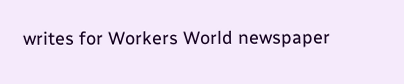writes for Workers World newspaper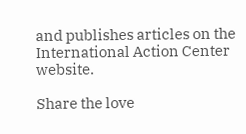and publishes articles on the International Action Center website.

Share the love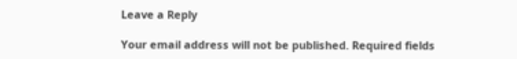Leave a Reply

Your email address will not be published. Required fields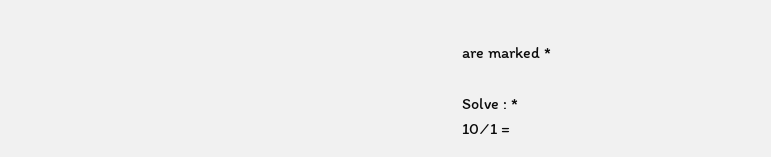are marked *

Solve : *
10 ⁄ 1 =